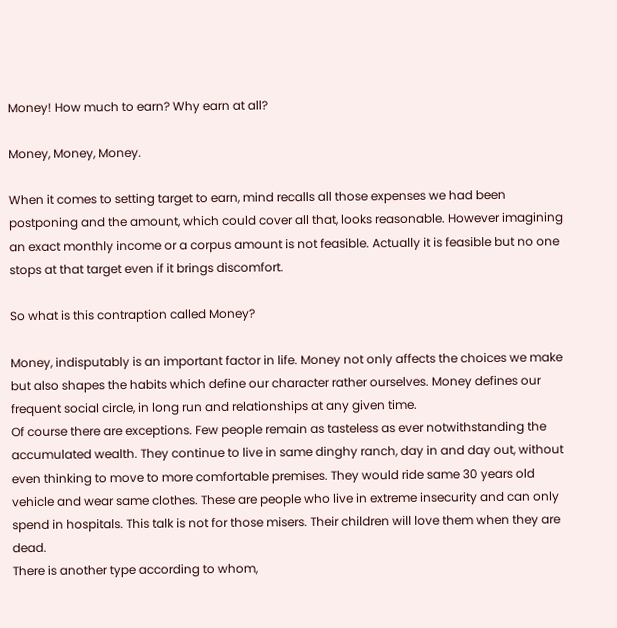Money! How much to earn? Why earn at all?

Money, Money, Money.

When it comes to setting target to earn, mind recalls all those expenses we had been postponing and the amount, which could cover all that, looks reasonable. However imagining an exact monthly income or a corpus amount is not feasible. Actually it is feasible but no one stops at that target even if it brings discomfort.

So what is this contraption called Money?

Money, indisputably is an important factor in life. Money not only affects the choices we make but also shapes the habits which define our character rather ourselves. Money defines our frequent social circle, in long run and relationships at any given time.
Of course there are exceptions. Few people remain as tasteless as ever notwithstanding the accumulated wealth. They continue to live in same dinghy ranch, day in and day out, without even thinking to move to more comfortable premises. They would ride same 30 years old vehicle and wear same clothes. These are people who live in extreme insecurity and can only spend in hospitals. This talk is not for those misers. Their children will love them when they are dead.
There is another type according to whom,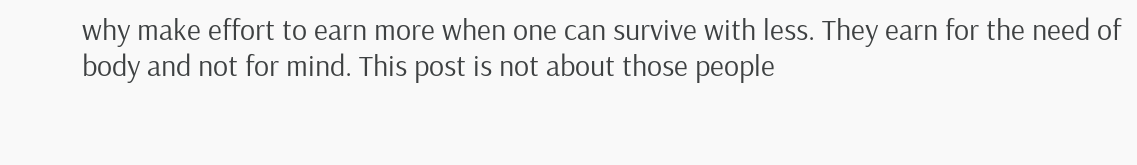why make effort to earn more when one can survive with less. They earn for the need of body and not for mind. This post is not about those people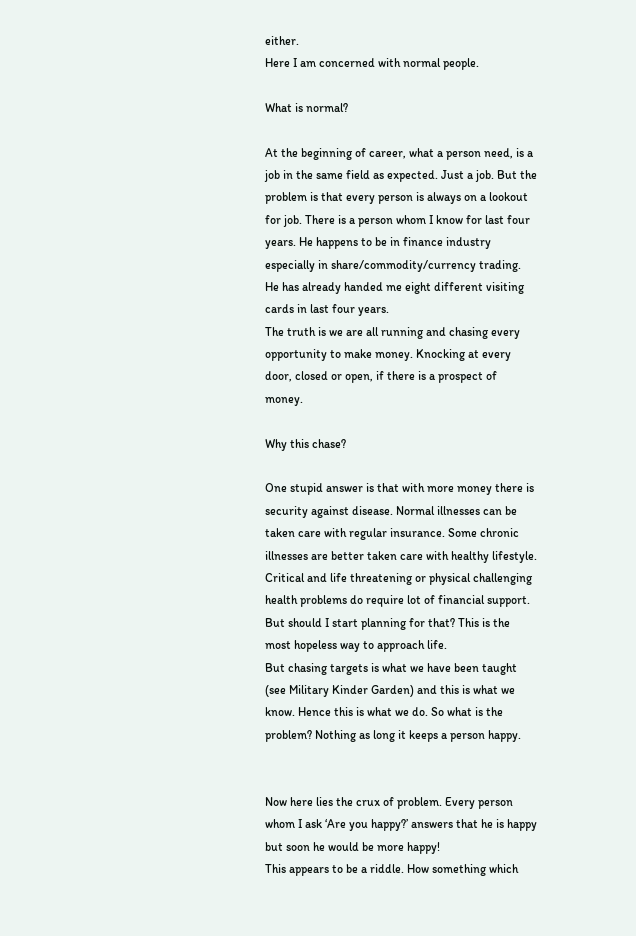either.
Here I am concerned with normal people.

What is normal?

At the beginning of career, what a person need, is a job in the same field as expected. Just a job. But the problem is that every person is always on a lookout for job. There is a person whom I know for last four years. He happens to be in finance industry especially in share/commodity/currency trading. He has already handed me eight different visiting cards in last four years.
The truth is we are all running and chasing every opportunity to make money. Knocking at every door, closed or open, if there is a prospect of money.

Why this chase?

One stupid answer is that with more money there is security against disease. Normal illnesses can be taken care with regular insurance. Some chronic illnesses are better taken care with healthy lifestyle. Critical and life threatening or physical challenging health problems do require lot of financial support. But should I start planning for that? This is the most hopeless way to approach life.
But chasing targets is what we have been taught (see Military Kinder Garden) and this is what we know. Hence this is what we do. So what is the problem? Nothing as long it keeps a person happy.


Now here lies the crux of problem. Every person whom I ask ‘Are you happy?’ answers that he is happy but soon he would be more happy!
This appears to be a riddle. How something which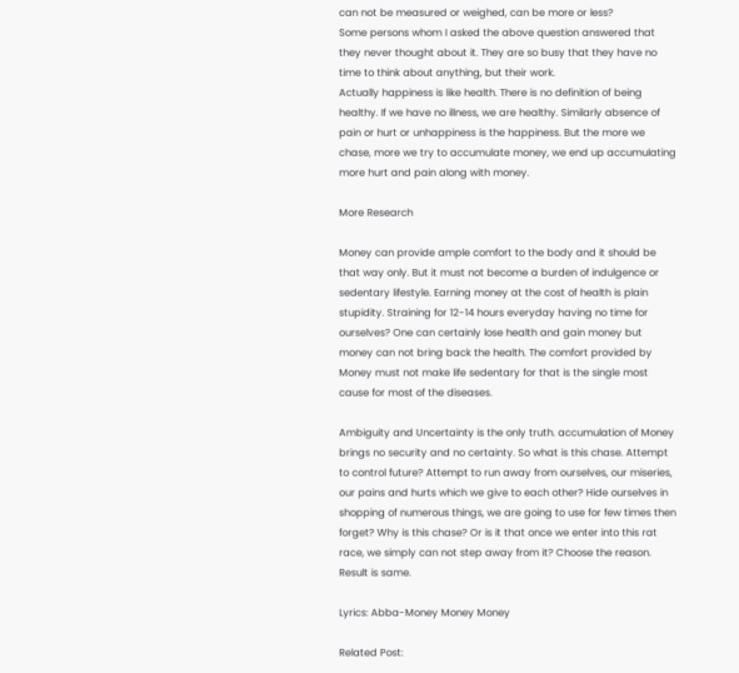can not be measured or weighed, can be more or less?
Some persons whom I asked the above question answered that they never thought about it. They are so busy that they have no time to think about anything, but their work.
Actually happiness is like health. There is no definition of being healthy. If we have no illness, we are healthy. Similarly absence of pain or hurt or unhappiness is the happiness. But the more we chase, more we try to accumulate money, we end up accumulating more hurt and pain along with money.

More Research

Money can provide ample comfort to the body and it should be that way only. But it must not become a burden of indulgence or sedentary lifestyle. Earning money at the cost of health is plain stupidity. Straining for 12-14 hours everyday having no time for ourselves? One can certainly lose health and gain money but money can not bring back the health. The comfort provided by Money must not make life sedentary for that is the single most cause for most of the diseases.

Ambiguity and Uncertainty is the only truth. accumulation of Money brings no security and no certainty. So what is this chase. Attempt to control future? Attempt to run away from ourselves, our miseries, our pains and hurts which we give to each other? Hide ourselves in shopping of numerous things, we are going to use for few times then forget? Why is this chase? Or is it that once we enter into this rat race, we simply can not step away from it? Choose the reason. Result is same.

Lyrics: Abba-Money Money Money

Related Post: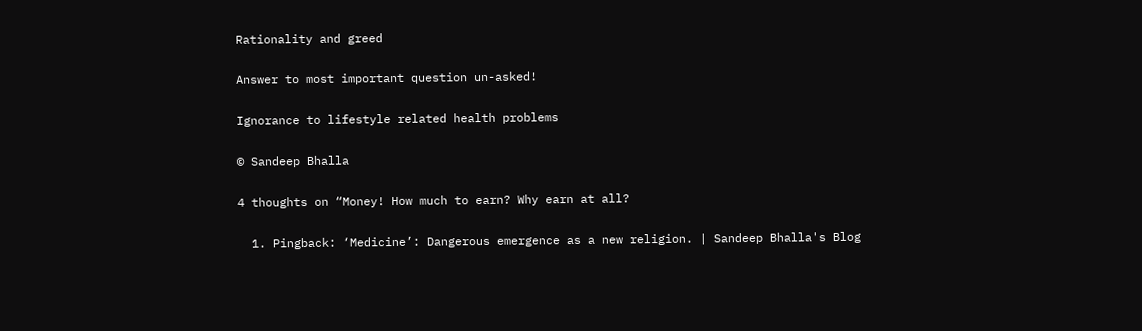Rationality and greed

Answer to most important question un-asked!

Ignorance to lifestyle related health problems

© Sandeep Bhalla

4 thoughts on “Money! How much to earn? Why earn at all?

  1. Pingback: ‘Medicine’: Dangerous emergence as a new religion. | Sandeep Bhalla's Blog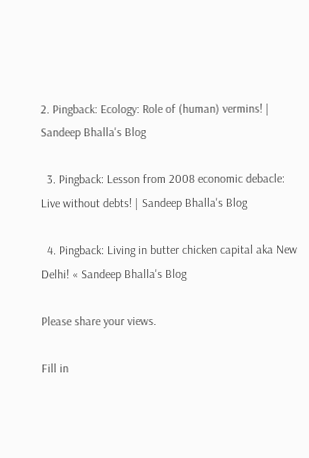2. Pingback: Ecology: Role of (human) vermins! | Sandeep Bhalla's Blog

  3. Pingback: Lesson from 2008 economic debacle: Live without debts! | Sandeep Bhalla's Blog

  4. Pingback: Living in butter chicken capital aka New Delhi! « Sandeep Bhalla's Blog

Please share your views.

Fill in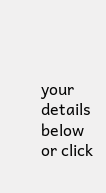your details below or click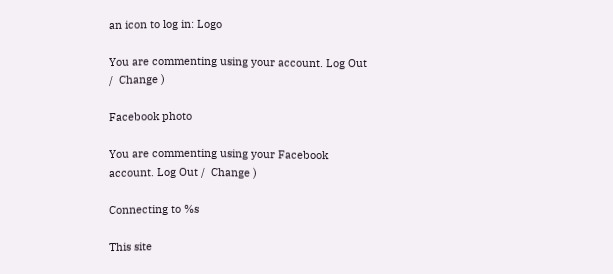an icon to log in: Logo

You are commenting using your account. Log Out /  Change )

Facebook photo

You are commenting using your Facebook account. Log Out /  Change )

Connecting to %s

This site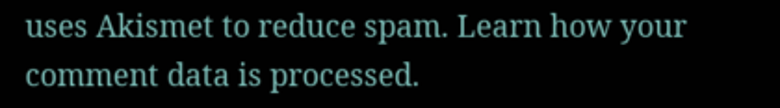uses Akismet to reduce spam. Learn how your comment data is processed.